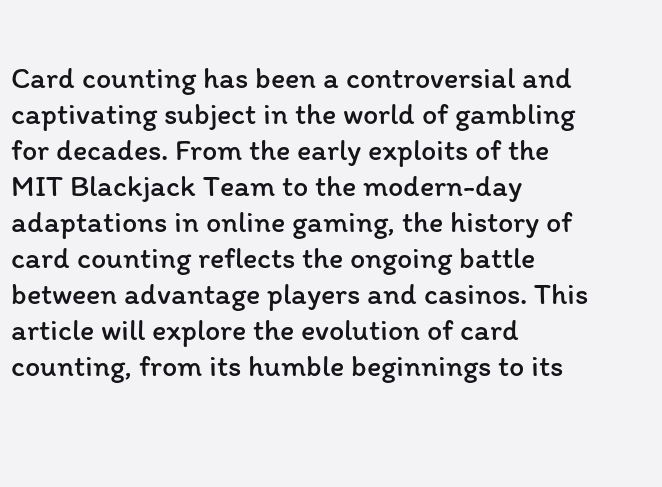Card counting has been a controversial and captivating subject in the world of gambling for decades. From the early exploits of the MIT Blackjack Team to the modern-day adaptations in online gaming, the history of card counting reflects the ongoing battle between advantage players and casinos. This article will explore the evolution of card counting, from its humble beginnings to its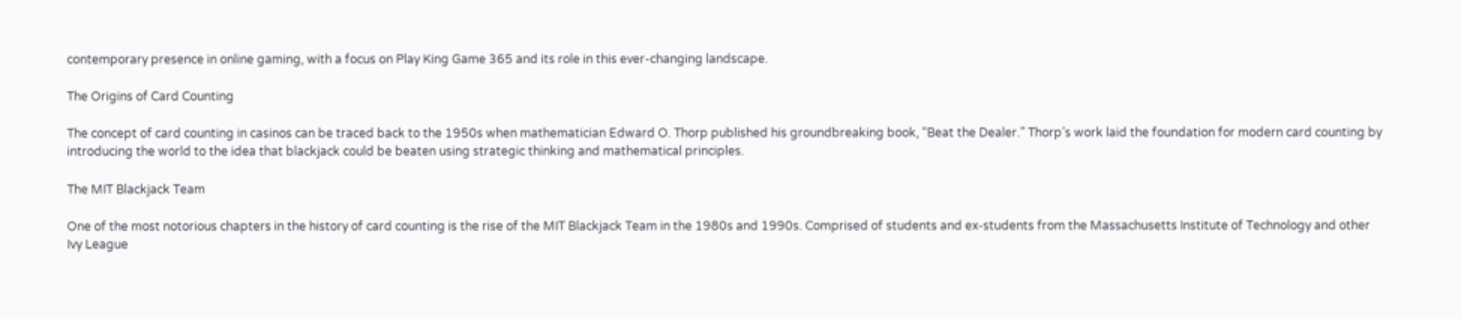contemporary presence in online gaming, with a focus on Play King Game 365 and its role in this ever-changing landscape.

The Origins of Card Counting

The concept of card counting in casinos can be traced back to the 1950s when mathematician Edward O. Thorp published his groundbreaking book, “Beat the Dealer.” Thorp’s work laid the foundation for modern card counting by introducing the world to the idea that blackjack could be beaten using strategic thinking and mathematical principles.

The MIT Blackjack Team

One of the most notorious chapters in the history of card counting is the rise of the MIT Blackjack Team in the 1980s and 1990s. Comprised of students and ex-students from the Massachusetts Institute of Technology and other Ivy League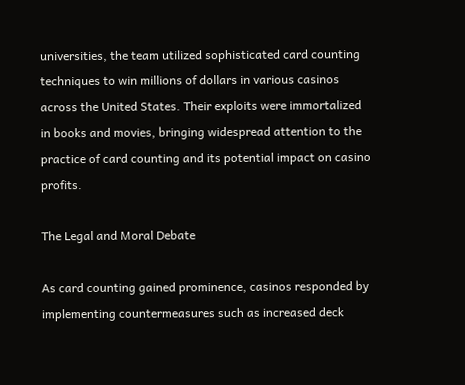universities, the team utilized sophisticated card counting techniques to win millions of dollars in various casinos across the United States. Their exploits were immortalized in books and movies, bringing widespread attention to the practice of card counting and its potential impact on casino profits.

The Legal and Moral Debate

As card counting gained prominence, casinos responded by implementing countermeasures such as increased deck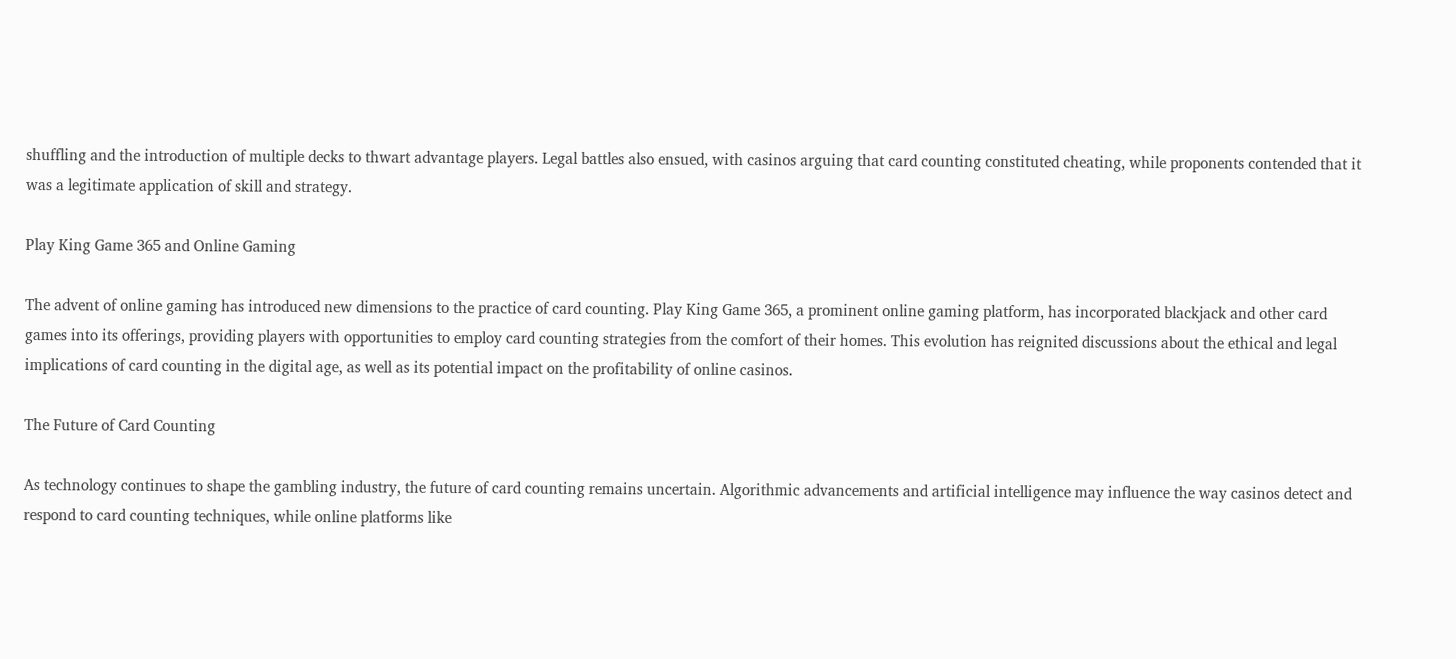shuffling and the introduction of multiple decks to thwart advantage players. Legal battles also ensued, with casinos arguing that card counting constituted cheating, while proponents contended that it was a legitimate application of skill and strategy.

Play King Game 365 and Online Gaming

The advent of online gaming has introduced new dimensions to the practice of card counting. Play King Game 365, a prominent online gaming platform, has incorporated blackjack and other card games into its offerings, providing players with opportunities to employ card counting strategies from the comfort of their homes. This evolution has reignited discussions about the ethical and legal implications of card counting in the digital age, as well as its potential impact on the profitability of online casinos.

The Future of Card Counting

As technology continues to shape the gambling industry, the future of card counting remains uncertain. Algorithmic advancements and artificial intelligence may influence the way casinos detect and respond to card counting techniques, while online platforms like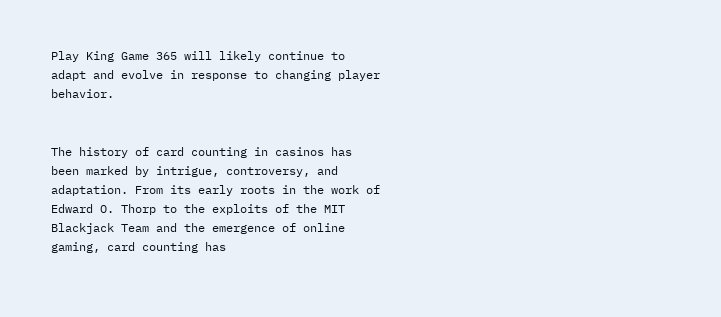Play King Game 365 will likely continue to adapt and evolve in response to changing player behavior.


The history of card counting in casinos has been marked by intrigue, controversy, and adaptation. From its early roots in the work of Edward O. Thorp to the exploits of the MIT Blackjack Team and the emergence of online gaming, card counting has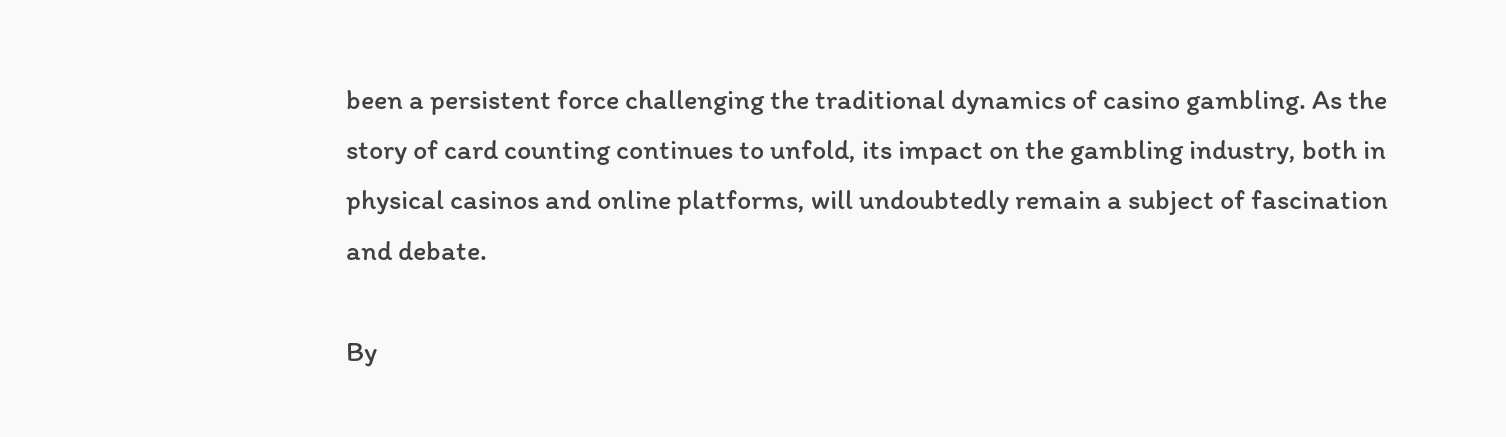been a persistent force challenging the traditional dynamics of casino gambling. As the story of card counting continues to unfold, its impact on the gambling industry, both in physical casinos and online platforms, will undoubtedly remain a subject of fascination and debate.

By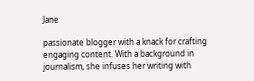Jane

passionate blogger with a knack for crafting engaging content. With a background in journalism, she infuses her writing with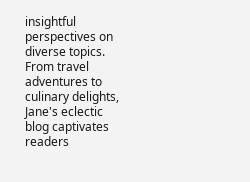insightful perspectives on diverse topics. From travel adventures to culinary delights, Jane's eclectic blog captivates readers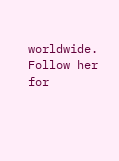worldwide. Follow her for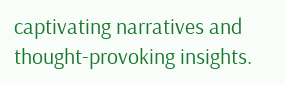captivating narratives and thought-provoking insights.